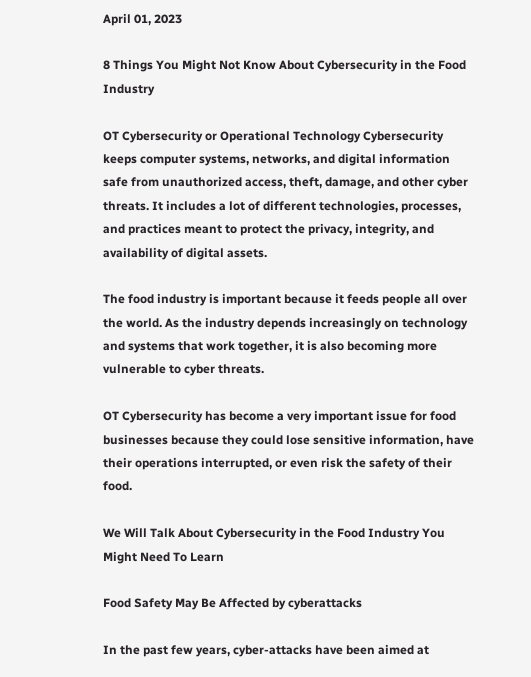April 01, 2023

8 Things You Might Not Know About Cybersecurity in the Food Industry

OT Cybersecurity or Operational Technology Cybersecurity keeps computer systems, networks, and digital information safe from unauthorized access, theft, damage, and other cyber threats. It includes a lot of different technologies, processes, and practices meant to protect the privacy, integrity, and availability of digital assets.

The food industry is important because it feeds people all over the world. As the industry depends increasingly on technology and systems that work together, it is also becoming more vulnerable to cyber threats.

OT Cybersecurity has become a very important issue for food businesses because they could lose sensitive information, have their operations interrupted, or even risk the safety of their food.

We Will Talk About Cybersecurity in the Food Industry You Might Need To Learn

Food Safety May Be Affected by cyberattacks

In the past few years, cyber-attacks have been aimed at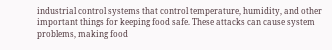industrial control systems that control temperature, humidity, and other important things for keeping food safe. These attacks can cause system problems, making food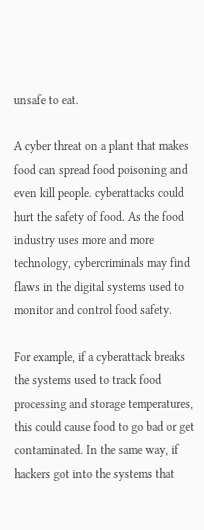unsafe to eat.

A cyber threat on a plant that makes food can spread food poisoning and even kill people. cyberattacks could hurt the safety of food. As the food industry uses more and more technology, cybercriminals may find flaws in the digital systems used to monitor and control food safety.

For example, if a cyberattack breaks the systems used to track food processing and storage temperatures, this could cause food to go bad or get contaminated. In the same way, if hackers got into the systems that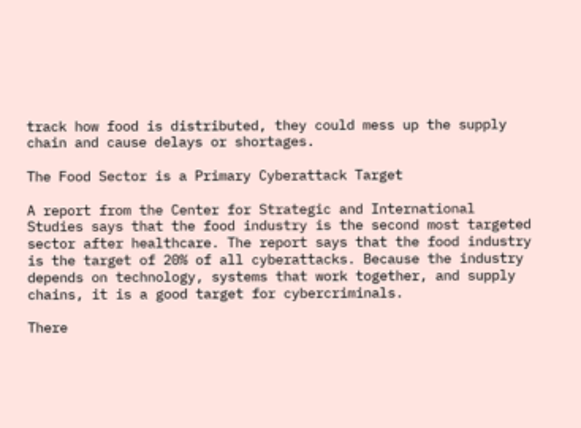track how food is distributed, they could mess up the supply chain and cause delays or shortages.

The Food Sector is a Primary Cyberattack Target

A report from the Center for Strategic and International Studies says that the food industry is the second most targeted sector after healthcare. The report says that the food industry is the target of 20% of all cyberattacks. Because the industry depends on technology, systems that work together, and supply chains, it is a good target for cybercriminals.

There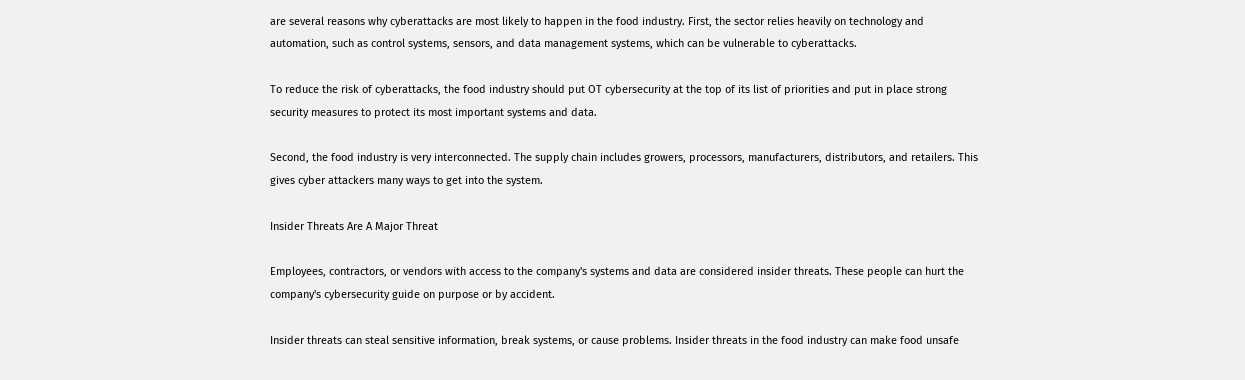are several reasons why cyberattacks are most likely to happen in the food industry. First, the sector relies heavily on technology and automation, such as control systems, sensors, and data management systems, which can be vulnerable to cyberattacks.

To reduce the risk of cyberattacks, the food industry should put OT cybersecurity at the top of its list of priorities and put in place strong security measures to protect its most important systems and data.

Second, the food industry is very interconnected. The supply chain includes growers, processors, manufacturers, distributors, and retailers. This gives cyber attackers many ways to get into the system.

Insider Threats Are A Major Threat

Employees, contractors, or vendors with access to the company's systems and data are considered insider threats. These people can hurt the company's cybersecurity guide on purpose or by accident.

Insider threats can steal sensitive information, break systems, or cause problems. Insider threats in the food industry can make food unsafe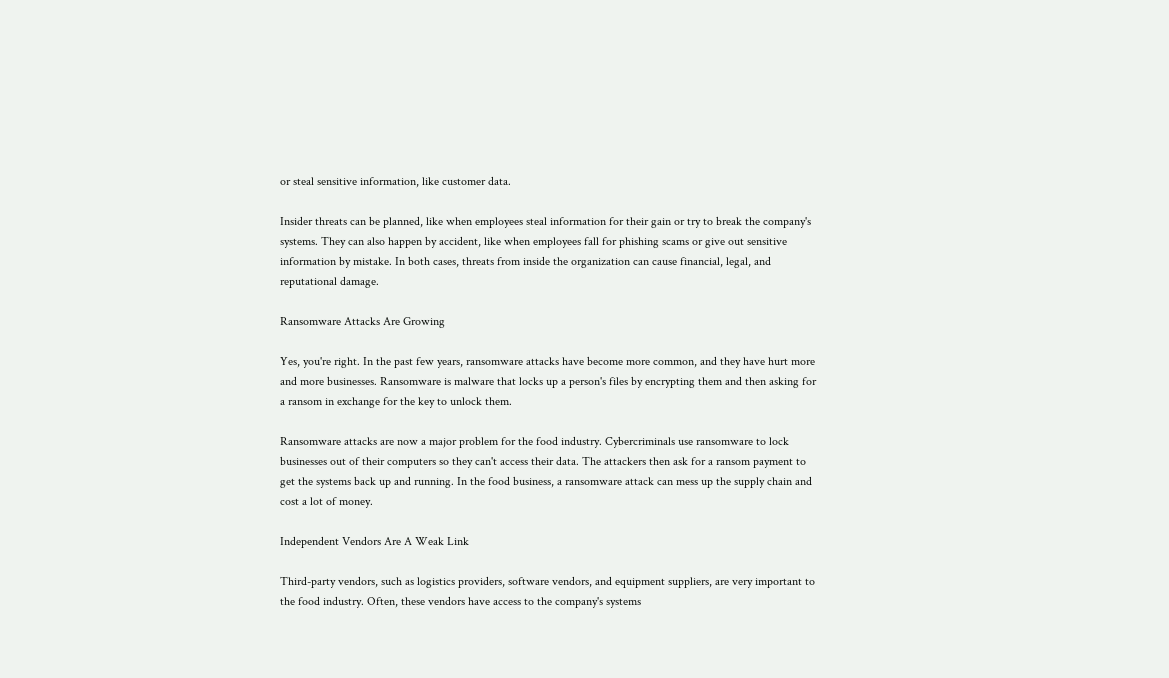or steal sensitive information, like customer data.

Insider threats can be planned, like when employees steal information for their gain or try to break the company's systems. They can also happen by accident, like when employees fall for phishing scams or give out sensitive information by mistake. In both cases, threats from inside the organization can cause financial, legal, and reputational damage.

Ransomware Attacks Are Growing

Yes, you're right. In the past few years, ransomware attacks have become more common, and they have hurt more and more businesses. Ransomware is malware that locks up a person's files by encrypting them and then asking for a ransom in exchange for the key to unlock them.

Ransomware attacks are now a major problem for the food industry. Cybercriminals use ransomware to lock businesses out of their computers so they can't access their data. The attackers then ask for a ransom payment to get the systems back up and running. In the food business, a ransomware attack can mess up the supply chain and cost a lot of money.

Independent Vendors Are A Weak Link

Third-party vendors, such as logistics providers, software vendors, and equipment suppliers, are very important to the food industry. Often, these vendors have access to the company's systems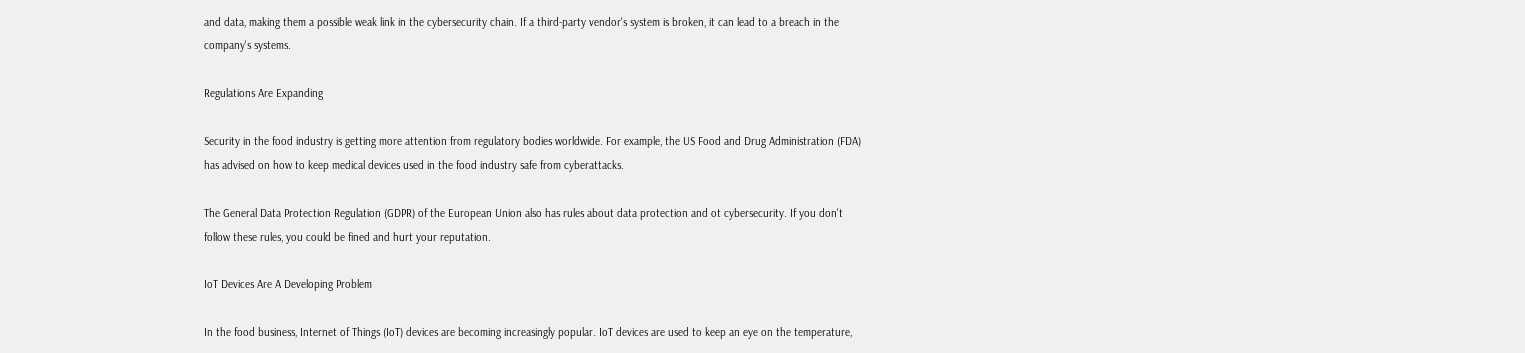and data, making them a possible weak link in the cybersecurity chain. If a third-party vendor's system is broken, it can lead to a breach in the company's systems.

Regulations Are Expanding

Security in the food industry is getting more attention from regulatory bodies worldwide. For example, the US Food and Drug Administration (FDA) has advised on how to keep medical devices used in the food industry safe from cyberattacks.

The General Data Protection Regulation (GDPR) of the European Union also has rules about data protection and ot cybersecurity. If you don't follow these rules, you could be fined and hurt your reputation.

IoT Devices Are A Developing Problem

In the food business, Internet of Things (IoT) devices are becoming increasingly popular. IoT devices are used to keep an eye on the temperature,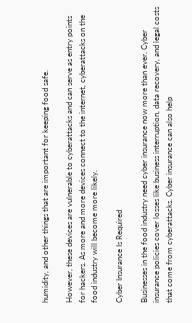humidity, and other things that are important for keeping food safe.

However, these devices are vulnerable to cyberattacks and can serve as entry points for hackers. As more and more devices connect to the internet, cyberattacks on the food industry will become more likely.

Cyber Insurance Is Required

Businesses in the food industry need cyber insurance now more than ever. Cyber insurance policies cover losses like business interruption, data recovery, and legal costs that come from cyberattacks. Cyber insurance can also help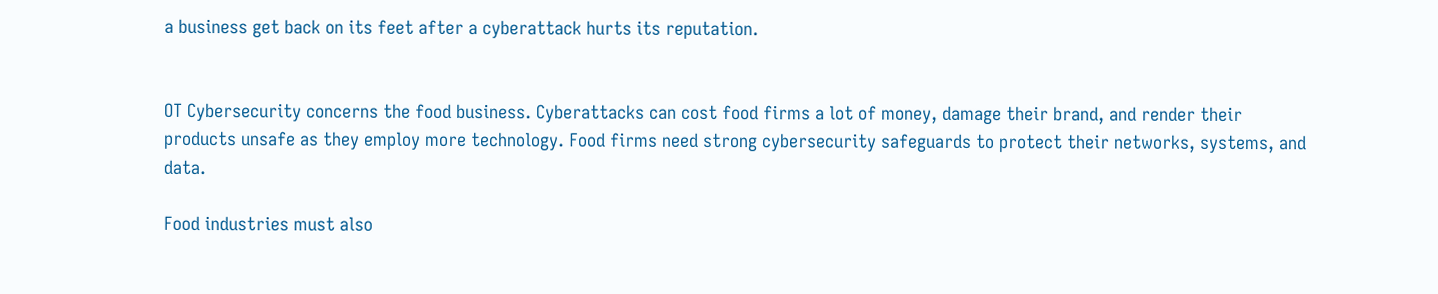a business get back on its feet after a cyberattack hurts its reputation.


OT Cybersecurity concerns the food business. Cyberattacks can cost food firms a lot of money, damage their brand, and render their products unsafe as they employ more technology. Food firms need strong cybersecurity safeguards to protect their networks, systems, and data.

Food industries must also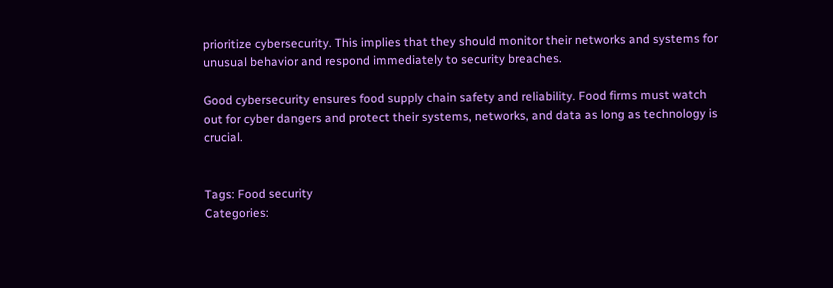prioritize cybersecurity. This implies that they should monitor their networks and systems for unusual behavior and respond immediately to security breaches.

Good cybersecurity ensures food supply chain safety and reliability. Food firms must watch out for cyber dangers and protect their systems, networks, and data as long as technology is crucial.


Tags: Food security
Categories: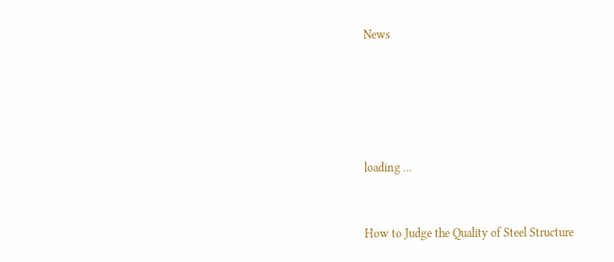News





loading ...


How to Judge the Quality of Steel Structure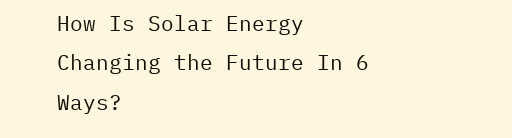How Is Solar Energy Changing the Future In 6 Ways?